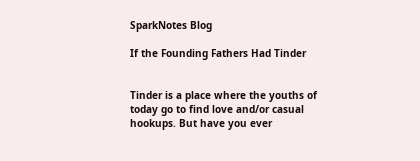SparkNotes Blog

If the Founding Fathers Had Tinder


Tinder is a place where the youths of today go to find love and/or casual hookups. But have you ever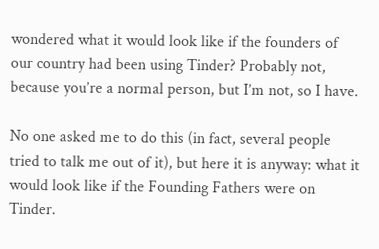wondered what it would look like if the founders of our country had been using Tinder? Probably not, because you’re a normal person, but I’m not, so I have.

No one asked me to do this (in fact, several people tried to talk me out of it), but here it is anyway: what it would look like if the Founding Fathers were on Tinder.